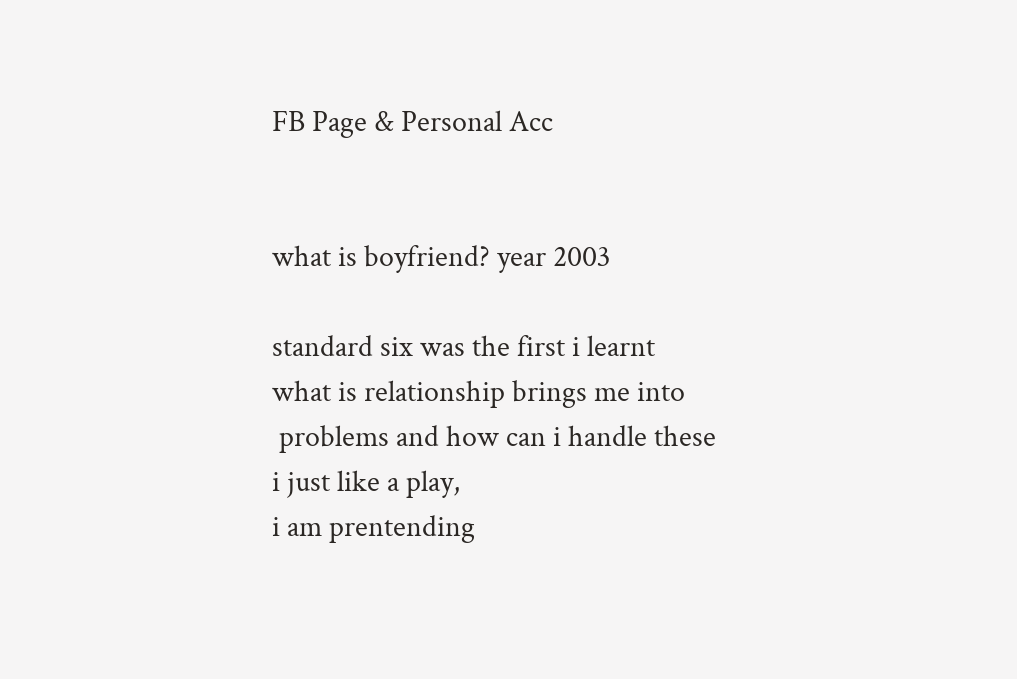FB Page & Personal Acc


what is boyfriend? year 2003

standard six was the first i learnt
what is relationship brings me into
 problems and how can i handle these
i just like a play,
i am prentending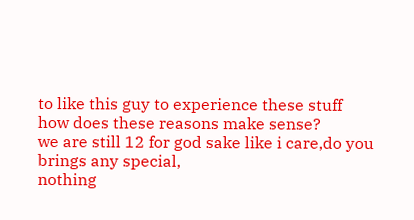to like this guy to experience these stuff
how does these reasons make sense?
we are still 12 for god sake like i care,do you brings any special,
nothing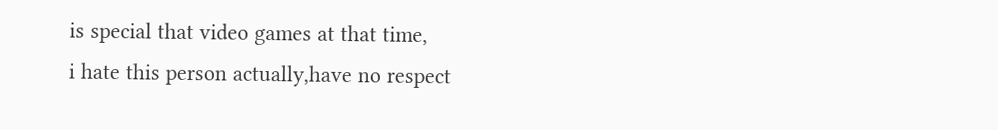is special that video games at that time,
i hate this person actually,have no respect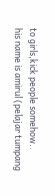to girls,kick people somehow..
his name is amirul (pelajar tumpang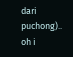dari puchong)..
oh i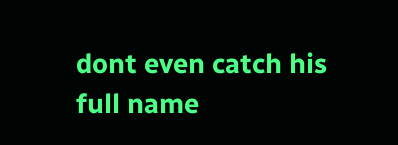dont even catch his full name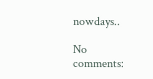nowdays..

No comments: